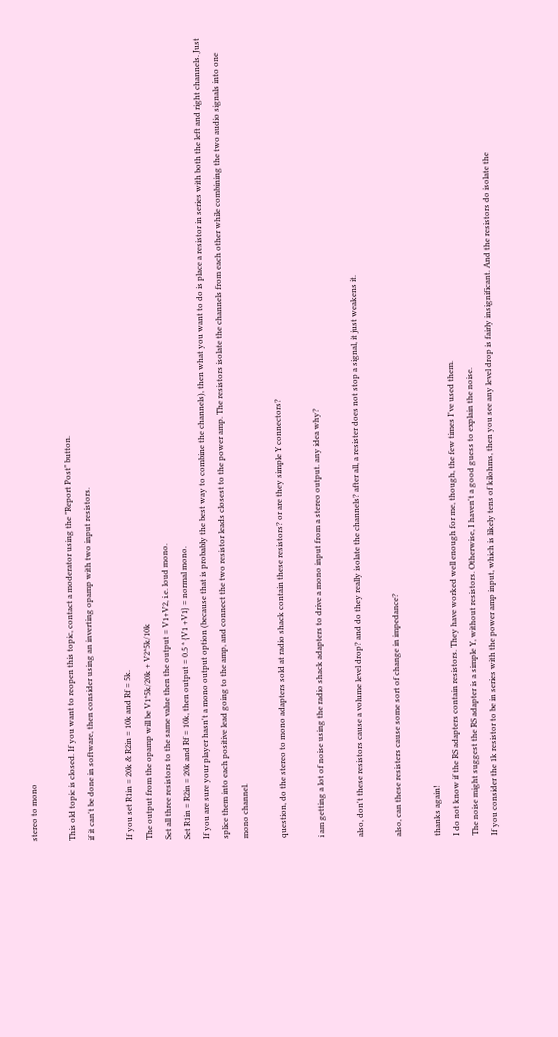stereo to mono

This old topic is closed. If you want to reopen this topic, contact a moderator using the "Report Post" button.
if it can't be done in software, then consider using an inverting opamp with two input resistors.

If you set R1in = 20k & R2in = 10k and Rf = 5k.
The output from the opamp will be V1*5k/20k + V2*5k/10k
Set all three resistors to the same value then the output = V1+V2, i.e. loud mono.
Set R1in = R2in = 20k and Rf = 10k, then output = 0.5 * {V1 +V1} = normal mono.
If you are sure your player hasn't a mono output option (because that is probably the best way to combine the channels), then what you want to do is place a resistor in series with both the left and right channels. Just splice them into each positive lead going to the amp, and connect the two resistor leads closest to the power amp. The resistors isolate the channels from each other while combining the two audio signals into one mono channel.

question, do the stereo to mono adapters sold at radio shack contain these resistors? or are they simple Y connectors?

i am getting a lot of noise using the radio shack adapters to drive a mono input from a stereo output. any idea why?

also, don't these resistors cause a volume level drop? and do they really isolate the channels? after all, a resister does not stop a signal, it just weakens it.

also, can these resisters cause some sort of change in impedance?

thanks again!
I do not know if the RS adapters contain resistors. They have worked well enough for me, though, the few times I've used them.
The noise might suggest the RS adapter is a simple Y, without resistors. Otherwise, I haven't a good guess to explain the noise.
If you consider the 1k resistor to be in series with the power amp input, which is likely tens of kilohms, then you see any level drop is fairly insignificant. And the resistors do isolate the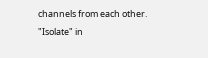channels from each other. "Isolate" in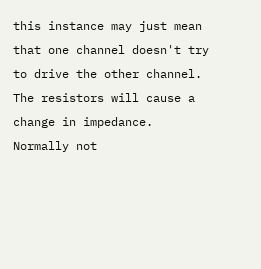this instance may just mean that one channel doesn't try to drive the other channel.
The resistors will cause a change in impedance. Normally not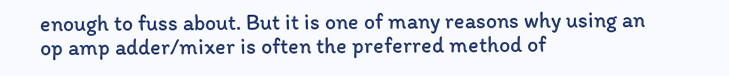enough to fuss about. But it is one of many reasons why using an op amp adder/mixer is often the preferred method of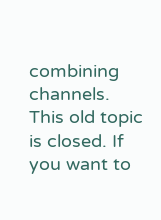combining channels.
This old topic is closed. If you want to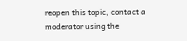reopen this topic, contact a moderator using the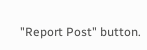"Report Post" button.